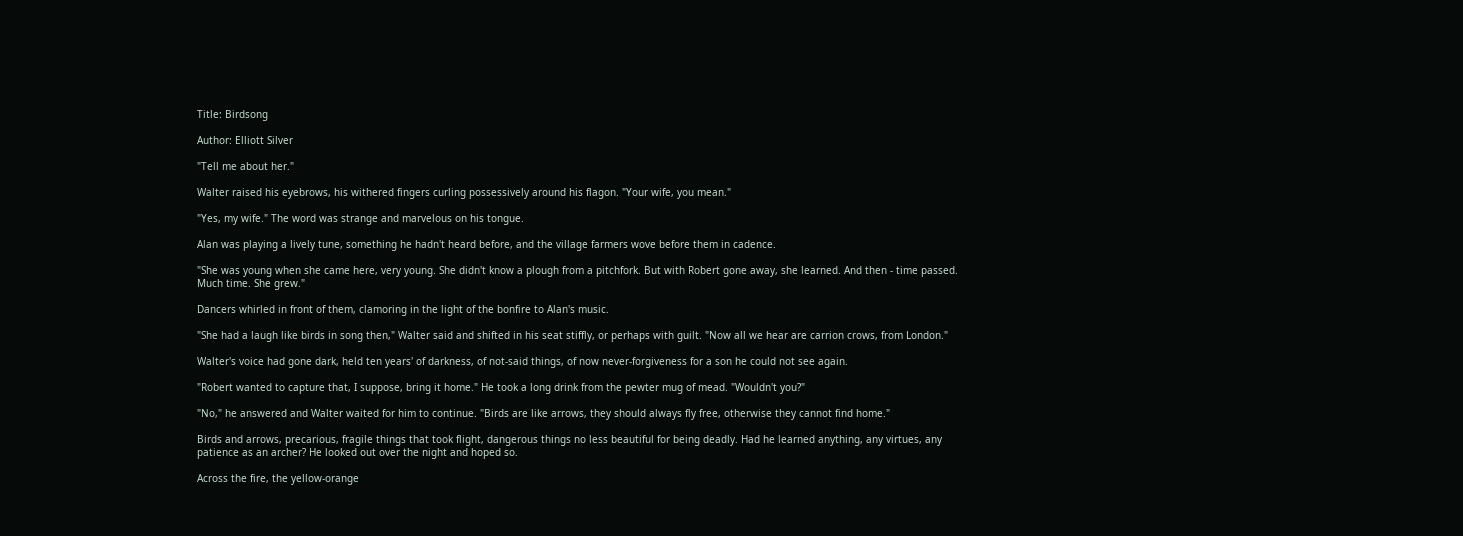Title: Birdsong

Author: Elliott Silver

"Tell me about her."

Walter raised his eyebrows, his withered fingers curling possessively around his flagon. "Your wife, you mean."

"Yes, my wife." The word was strange and marvelous on his tongue.

Alan was playing a lively tune, something he hadn't heard before, and the village farmers wove before them in cadence.

"She was young when she came here, very young. She didn't know a plough from a pitchfork. But with Robert gone away, she learned. And then - time passed. Much time. She grew."

Dancers whirled in front of them, clamoring in the light of the bonfire to Alan's music.

"She had a laugh like birds in song then," Walter said and shifted in his seat stiffly, or perhaps with guilt. "Now all we hear are carrion crows, from London."

Walter's voice had gone dark, held ten years' of darkness, of not-said things, of now never-forgiveness for a son he could not see again.

"Robert wanted to capture that, I suppose, bring it home." He took a long drink from the pewter mug of mead. "Wouldn't you?"

"No," he answered and Walter waited for him to continue. "Birds are like arrows, they should always fly free, otherwise they cannot find home."

Birds and arrows, precarious, fragile things that took flight, dangerous things no less beautiful for being deadly. Had he learned anything, any virtues, any patience as an archer? He looked out over the night and hoped so.

Across the fire, the yellow-orange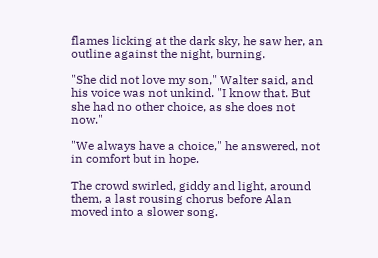flames licking at the dark sky, he saw her, an outline against the night, burning.

"She did not love my son," Walter said, and his voice was not unkind. "I know that. But she had no other choice, as she does not now."

"We always have a choice," he answered, not in comfort but in hope.

The crowd swirled, giddy and light, around them, a last rousing chorus before Alan moved into a slower song.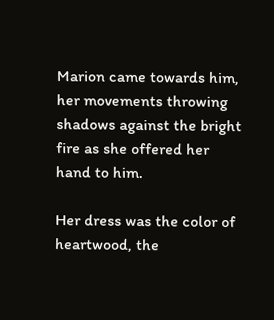Marion came towards him, her movements throwing shadows against the bright fire as she offered her hand to him.

Her dress was the color of heartwood, the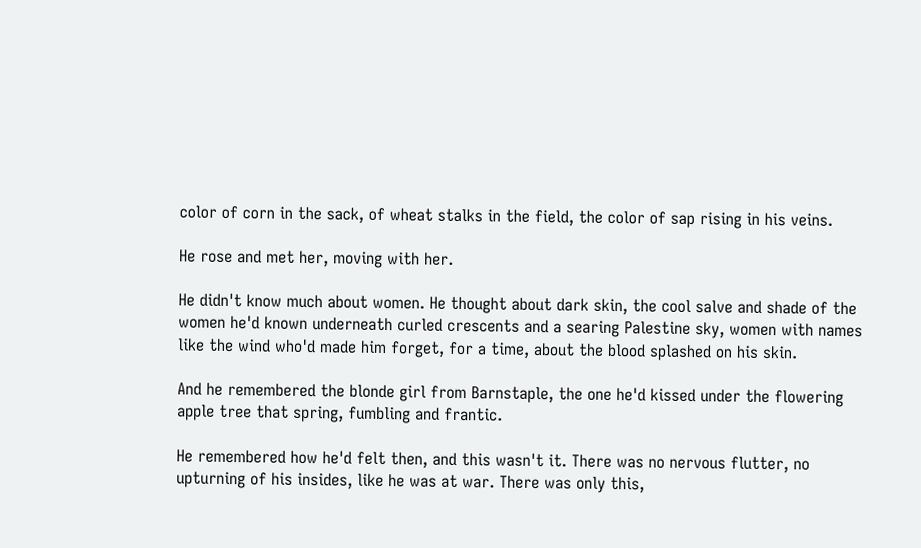color of corn in the sack, of wheat stalks in the field, the color of sap rising in his veins.

He rose and met her, moving with her.

He didn't know much about women. He thought about dark skin, the cool salve and shade of the women he'd known underneath curled crescents and a searing Palestine sky, women with names like the wind who'd made him forget, for a time, about the blood splashed on his skin.

And he remembered the blonde girl from Barnstaple, the one he'd kissed under the flowering apple tree that spring, fumbling and frantic.

He remembered how he'd felt then, and this wasn't it. There was no nervous flutter, no upturning of his insides, like he was at war. There was only this,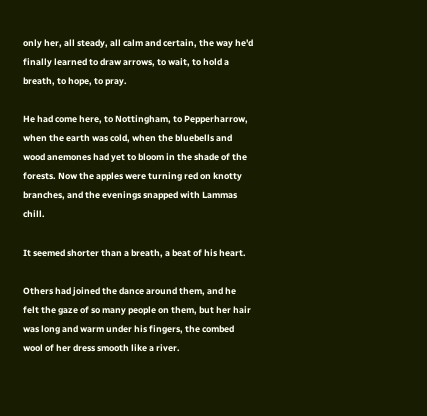only her, all steady, all calm and certain, the way he'd finally learned to draw arrows, to wait, to hold a breath, to hope, to pray.

He had come here, to Nottingham, to Pepperharrow, when the earth was cold, when the bluebells and wood anemones had yet to bloom in the shade of the forests. Now the apples were turning red on knotty branches, and the evenings snapped with Lammas chill.

It seemed shorter than a breath, a beat of his heart.

Others had joined the dance around them, and he felt the gaze of so many people on them, but her hair was long and warm under his fingers, the combed wool of her dress smooth like a river.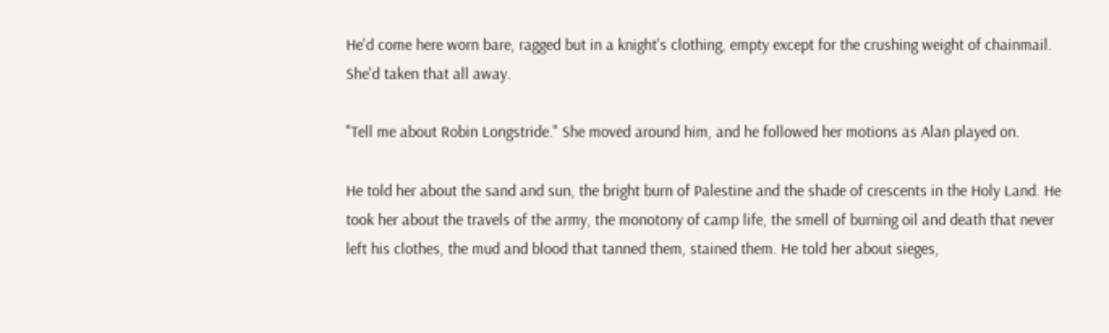He'd come here worn bare, ragged but in a knight's clothing, empty except for the crushing weight of chainmail. She'd taken that all away.

"Tell me about Robin Longstride." She moved around him, and he followed her motions as Alan played on.

He told her about the sand and sun, the bright burn of Palestine and the shade of crescents in the Holy Land. He took her about the travels of the army, the monotony of camp life, the smell of burning oil and death that never left his clothes, the mud and blood that tanned them, stained them. He told her about sieges,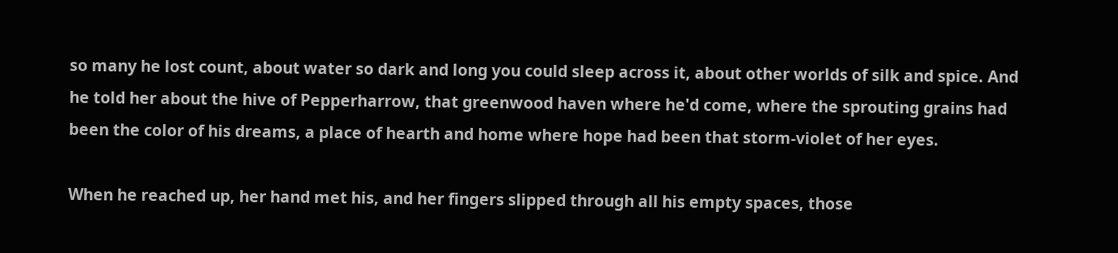so many he lost count, about water so dark and long you could sleep across it, about other worlds of silk and spice. And he told her about the hive of Pepperharrow, that greenwood haven where he'd come, where the sprouting grains had been the color of his dreams, a place of hearth and home where hope had been that storm-violet of her eyes.

When he reached up, her hand met his, and her fingers slipped through all his empty spaces, those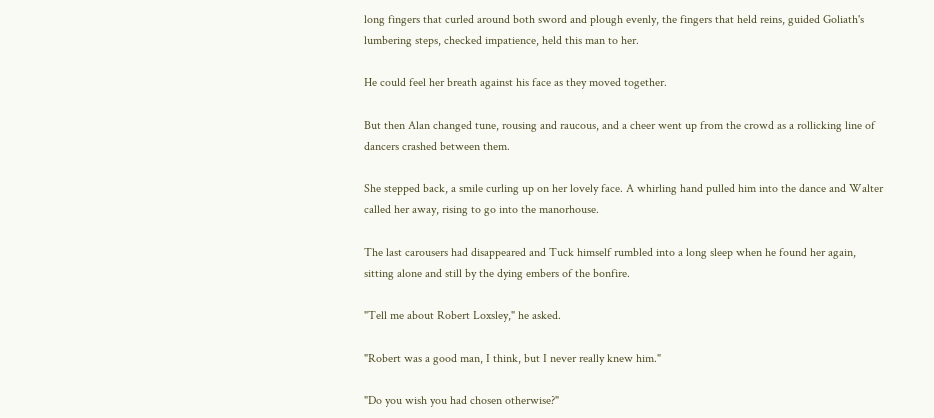long fingers that curled around both sword and plough evenly, the fingers that held reins, guided Goliath's lumbering steps, checked impatience, held this man to her.

He could feel her breath against his face as they moved together.

But then Alan changed tune, rousing and raucous, and a cheer went up from the crowd as a rollicking line of dancers crashed between them.

She stepped back, a smile curling up on her lovely face. A whirling hand pulled him into the dance and Walter called her away, rising to go into the manorhouse.

The last carousers had disappeared and Tuck himself rumbled into a long sleep when he found her again, sitting alone and still by the dying embers of the bonfire.

"Tell me about Robert Loxsley," he asked.

"Robert was a good man, I think, but I never really knew him."

"Do you wish you had chosen otherwise?"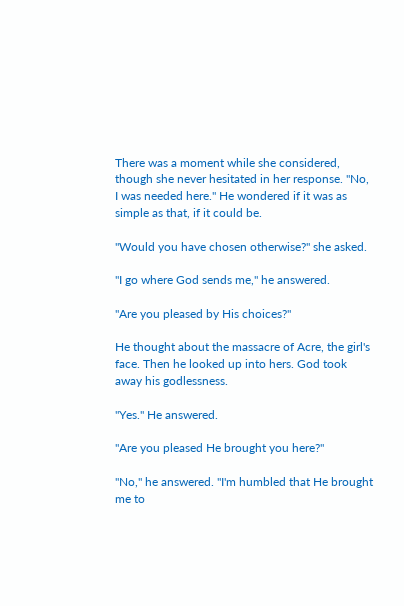There was a moment while she considered, though she never hesitated in her response. "No, I was needed here." He wondered if it was as simple as that, if it could be.

"Would you have chosen otherwise?" she asked.

"I go where God sends me," he answered.

"Are you pleased by His choices?"

He thought about the massacre of Acre, the girl's face. Then he looked up into hers. God took away his godlessness.

"Yes." He answered.

"Are you pleased He brought you here?"

"No," he answered. "I'm humbled that He brought me to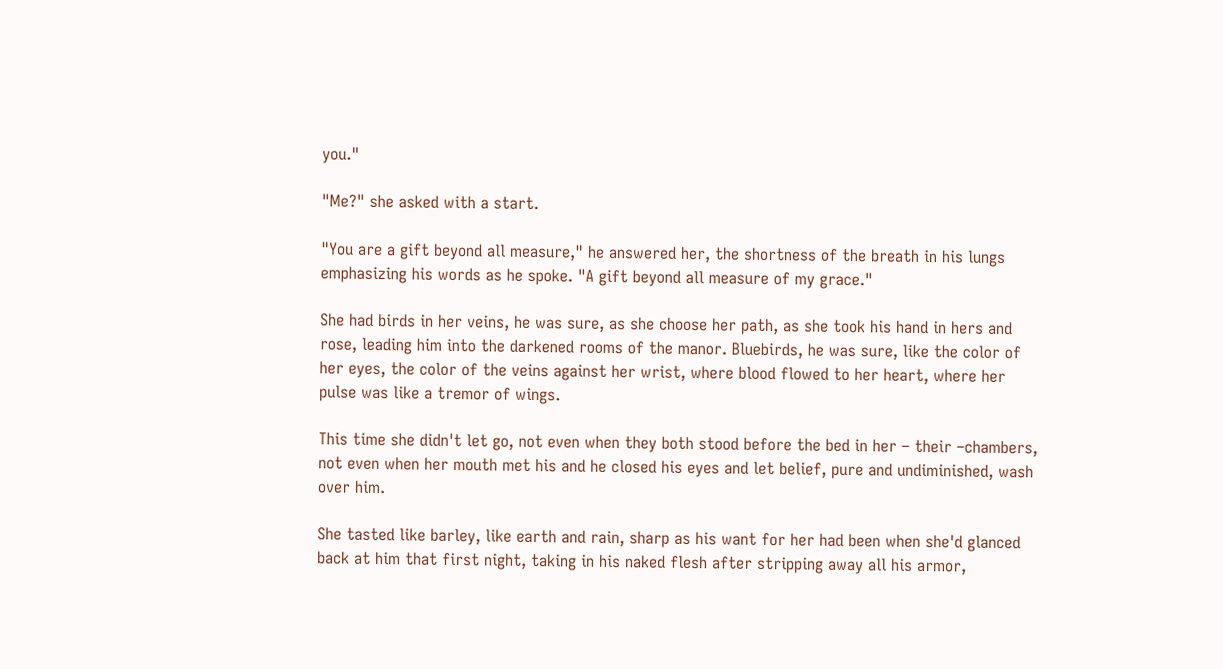you."

"Me?" she asked with a start.

"You are a gift beyond all measure," he answered her, the shortness of the breath in his lungs emphasizing his words as he spoke. "A gift beyond all measure of my grace."

She had birds in her veins, he was sure, as she choose her path, as she took his hand in hers and rose, leading him into the darkened rooms of the manor. Bluebirds, he was sure, like the color of her eyes, the color of the veins against her wrist, where blood flowed to her heart, where her pulse was like a tremor of wings.

This time she didn't let go, not even when they both stood before the bed in her – their –chambers, not even when her mouth met his and he closed his eyes and let belief, pure and undiminished, wash over him.

She tasted like barley, like earth and rain, sharp as his want for her had been when she'd glanced back at him that first night, taking in his naked flesh after stripping away all his armor,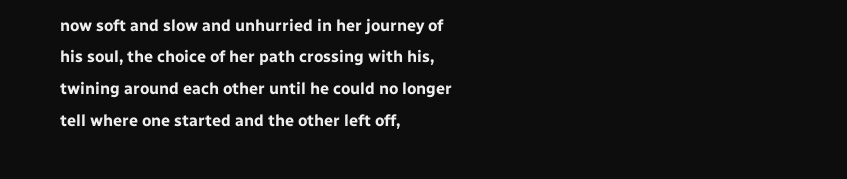now soft and slow and unhurried in her journey of his soul, the choice of her path crossing with his, twining around each other until he could no longer tell where one started and the other left off,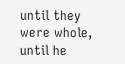until they were whole, until he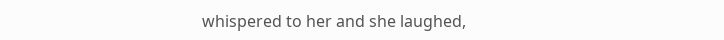whispered to her and she laughed,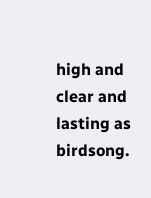high and clear and lasting as birdsong.